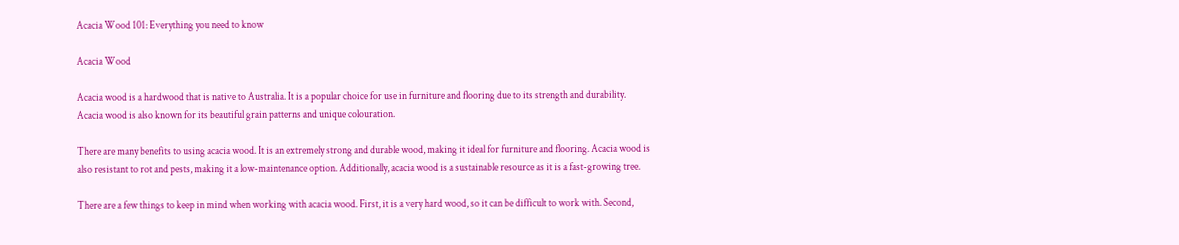Acacia Wood 101: Everything you need to know

Acacia Wood

Acacia wood is a hardwood that is native to Australia. It is a popular choice for use in furniture and flooring due to its strength and durability. Acacia wood is also known for its beautiful grain patterns and unique colouration.

There are many benefits to using acacia wood. It is an extremely strong and durable wood, making it ideal for furniture and flooring. Acacia wood is also resistant to rot and pests, making it a low-maintenance option. Additionally, acacia wood is a sustainable resource as it is a fast-growing tree.

There are a few things to keep in mind when working with acacia wood. First, it is a very hard wood, so it can be difficult to work with. Second,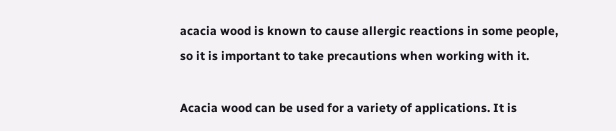acacia wood is known to cause allergic reactions in some people, so it is important to take precautions when working with it.

Acacia wood can be used for a variety of applications. It is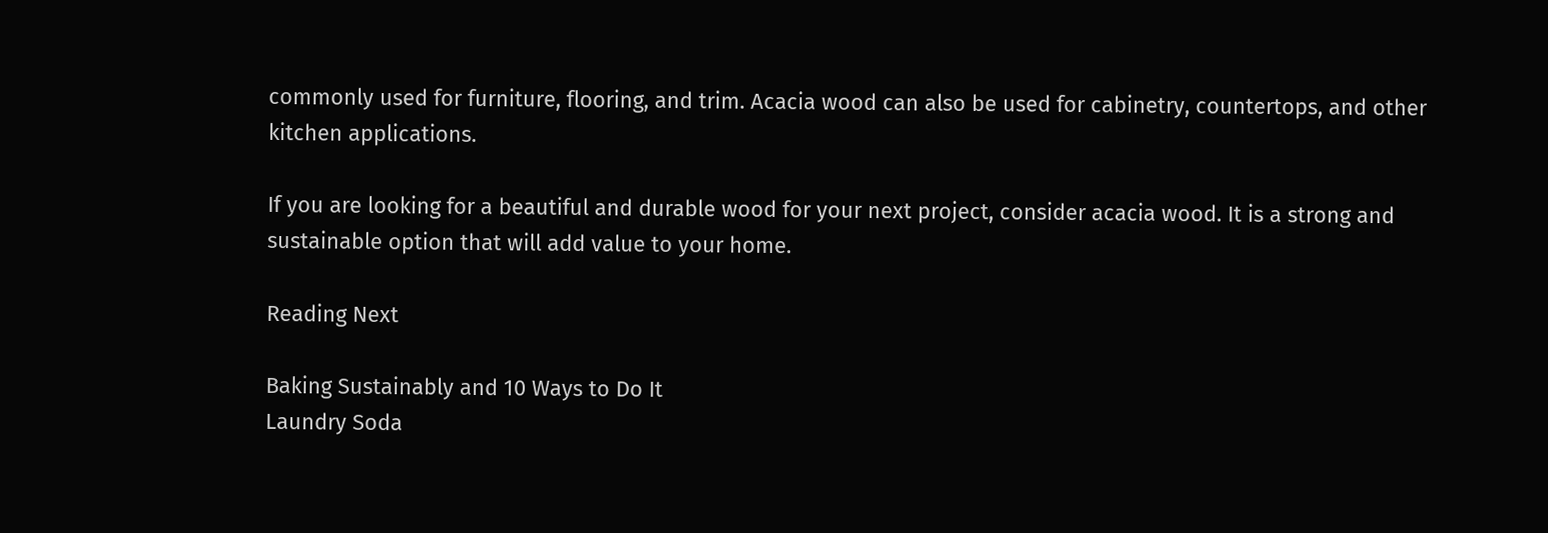commonly used for furniture, flooring, and trim. Acacia wood can also be used for cabinetry, countertops, and other kitchen applications.

If you are looking for a beautiful and durable wood for your next project, consider acacia wood. It is a strong and sustainable option that will add value to your home.

Reading Next

Baking Sustainably and 10 Ways to Do It
Laundry Soda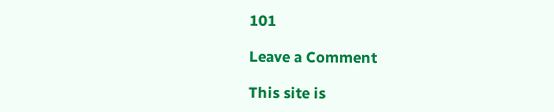101

Leave a Comment

This site is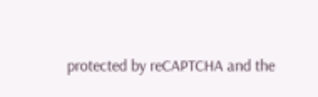protected by reCAPTCHA and the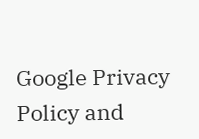Google Privacy Policy and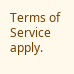Terms of Service apply.